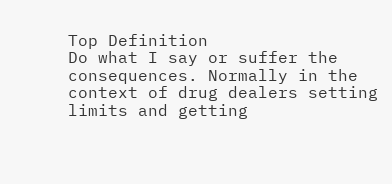Top Definition
Do what I say or suffer the consequences. Normally in the context of drug dealers setting limits and getting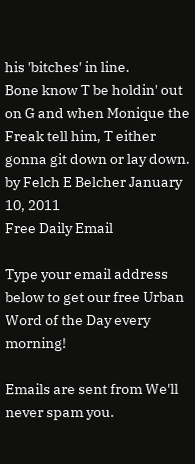his 'bitches' in line.
Bone know T be holdin' out on G and when Monique the Freak tell him, T either gonna git down or lay down.
by Felch E Belcher January 10, 2011
Free Daily Email

Type your email address below to get our free Urban Word of the Day every morning!

Emails are sent from We'll never spam you.